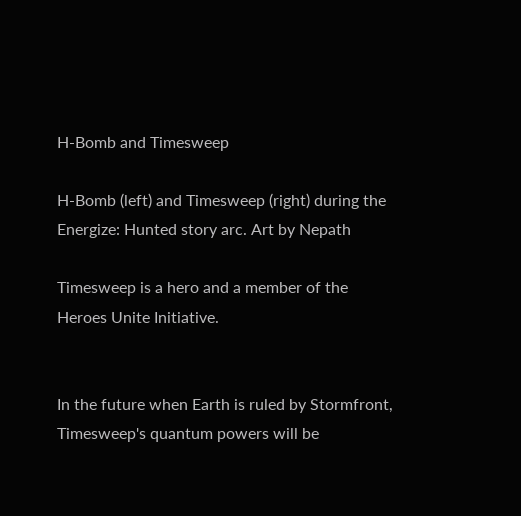H-Bomb and Timesweep

H-Bomb (left) and Timesweep (right) during the Energize: Hunted story arc. Art by Nepath

Timesweep is a hero and a member of the Heroes Unite Initiative.


In the future when Earth is ruled by Stormfront, Timesweep's quantum powers will be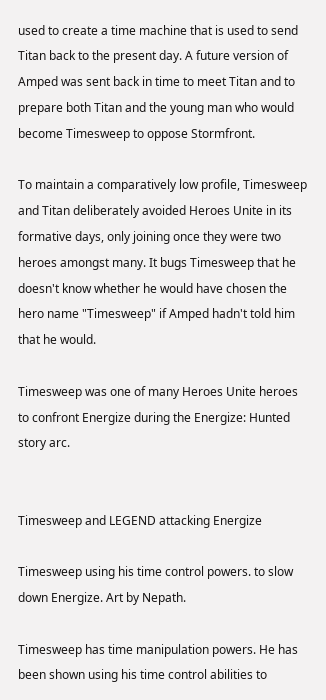used to create a time machine that is used to send Titan back to the present day. A future version of Amped was sent back in time to meet Titan and to prepare both Titan and the young man who would become Timesweep to oppose Stormfront.

To maintain a comparatively low profile, Timesweep and Titan deliberately avoided Heroes Unite in its formative days, only joining once they were two heroes amongst many. It bugs Timesweep that he doesn't know whether he would have chosen the hero name "Timesweep" if Amped hadn't told him that he would.

Timesweep was one of many Heroes Unite heroes to confront Energize during the Energize: Hunted story arc.


Timesweep and LEGEND attacking Energize

Timesweep using his time control powers. to slow down Energize. Art by Nepath.

Timesweep has time manipulation powers. He has been shown using his time control abilities to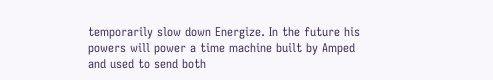temporarily slow down Energize. In the future his powers will power a time machine built by Amped and used to send both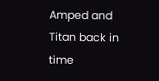Amped and Titan back in time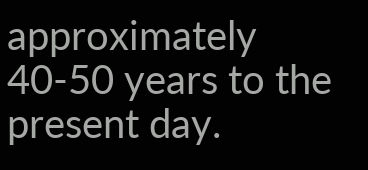approximately 40-50 years to the present day.